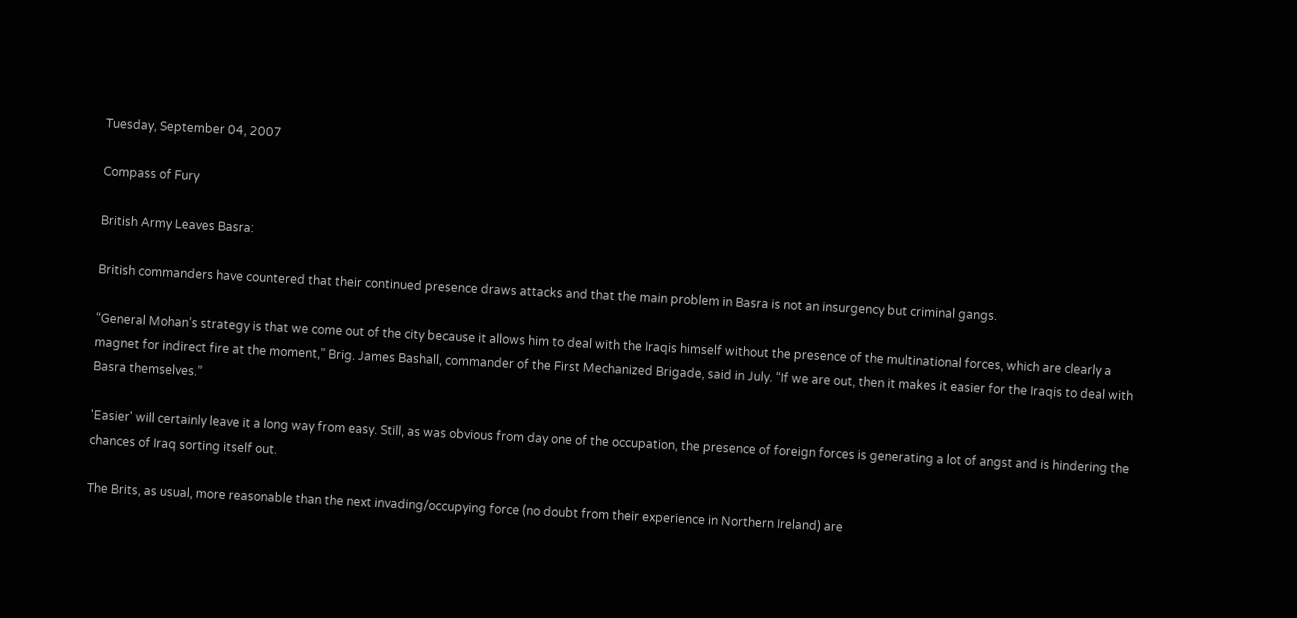Tuesday, September 04, 2007

Compass of Fury

British Army Leaves Basra:

British commanders have countered that their continued presence draws attacks and that the main problem in Basra is not an insurgency but criminal gangs.

“General Mohan’s strategy is that we come out of the city because it allows him to deal with the Iraqis himself without the presence of the multinational forces, which are clearly a magnet for indirect fire at the moment,” Brig. James Bashall, commander of the First Mechanized Brigade, said in July. “If we are out, then it makes it easier for the Iraqis to deal with Basra themselves.”

'Easier' will certainly leave it a long way from easy. Still, as was obvious from day one of the occupation, the presence of foreign forces is generating a lot of angst and is hindering the chances of Iraq sorting itself out.

The Brits, as usual, more reasonable than the next invading/occupying force (no doubt from their experience in Northern Ireland) are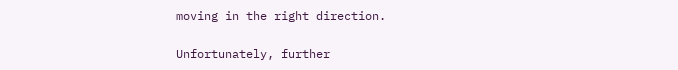moving in the right direction.

Unfortunately, further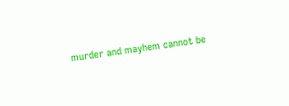murder and mayhem cannot be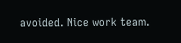avoided. Nice work team.